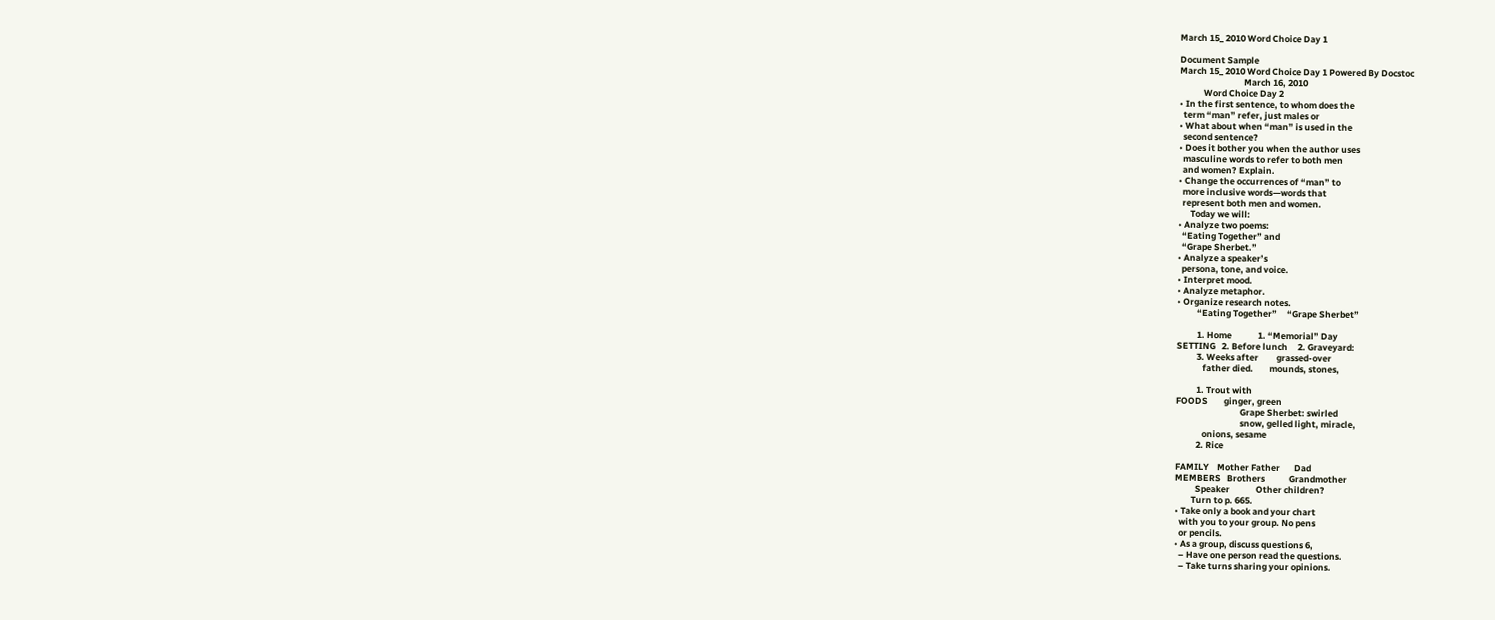March 15_ 2010 Word Choice Day 1

Document Sample
March 15_ 2010 Word Choice Day 1 Powered By Docstoc
                                March 16, 2010
            Word Choice Day 2
• In the first sentence, to whom does the
  term “man” refer, just males or
• What about when “man” is used in the
  second sentence?
• Does it bother you when the author uses
  masculine words to refer to both men
  and women? Explain.
• Change the occurrences of “man” to
  more inclusive words—words that
  represent both men and women.
      Today we will:
• Analyze two poems:
  “Eating Together” and
  “Grape Sherbet.”
• Analyze a speaker’s
  persona, tone, and voice.
• Interpret mood.
• Analyze metaphor.
• Organize research notes.
          “Eating Together”     “Grape Sherbet”

          1. Home             1. “Memorial” Day
SETTING   2. Before lunch     2. Graveyard:
          3. Weeks after         grassed-over
             father died.        mounds, stones,

          1. Trout with
FOODS        ginger, green
                                Grape Sherbet: swirled
                                snow, gelled light, miracle,
             onions, sesame
          2. Rice

FAMILY    Mother Father       Dad
MEMBERS   Brothers            Grandmother
          Speaker             Other children?
        Turn to p. 665.
• Take only a book and your chart
  with you to your group. No pens
  or pencils.
• As a group, discuss questions 6,
  – Have one person read the questions.
  – Take turns sharing your opinions.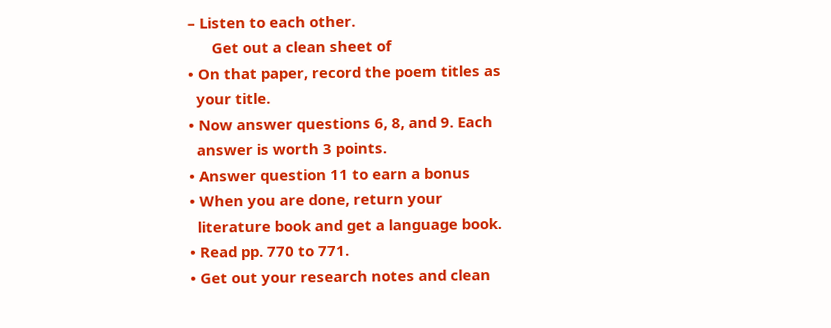– Listen to each other.
      Get out a clean sheet of
• On that paper, record the poem titles as
  your title.
• Now answer questions 6, 8, and 9. Each
  answer is worth 3 points.
• Answer question 11 to earn a bonus
• When you are done, return your
  literature book and get a language book.
• Read pp. 770 to 771.
• Get out your research notes and clean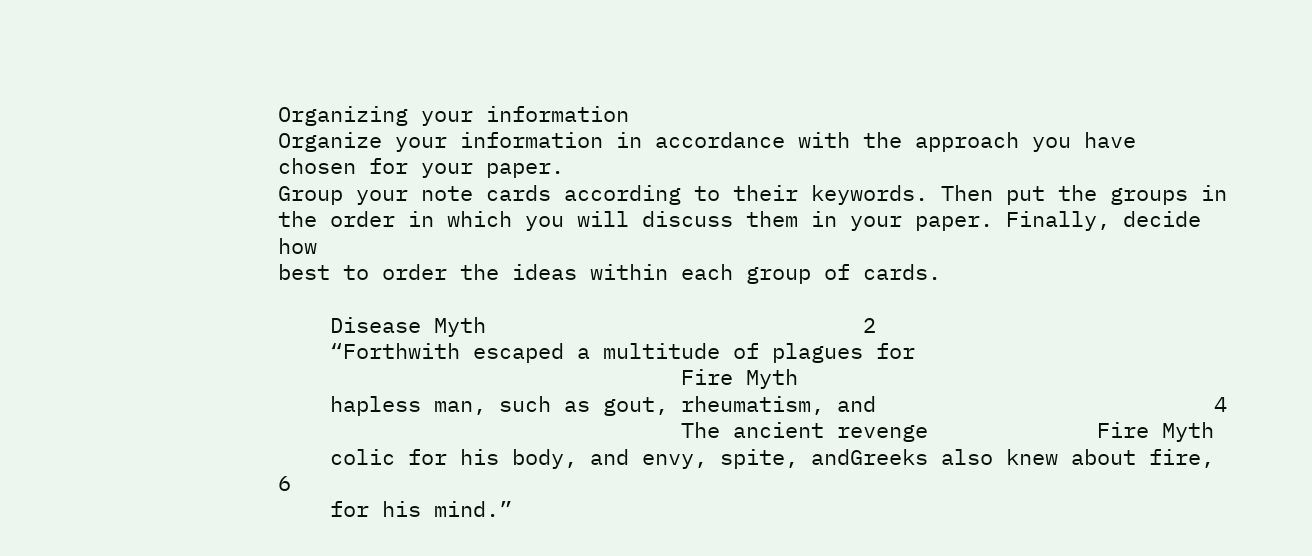Organizing your information
Organize your information in accordance with the approach you have
chosen for your paper.
Group your note cards according to their keywords. Then put the groups in
the order in which you will discuss them in your paper. Finally, decide how
best to order the ideas within each group of cards.

    Disease Myth                             2
    “Forthwith escaped a multitude of plagues for
                               Fire Myth
    hapless man, such as gout, rheumatism, and                          4
                               The ancient revenge             Fire Myth
    colic for his body, and envy, spite, andGreeks also knew about fire,                             6
    for his mind.”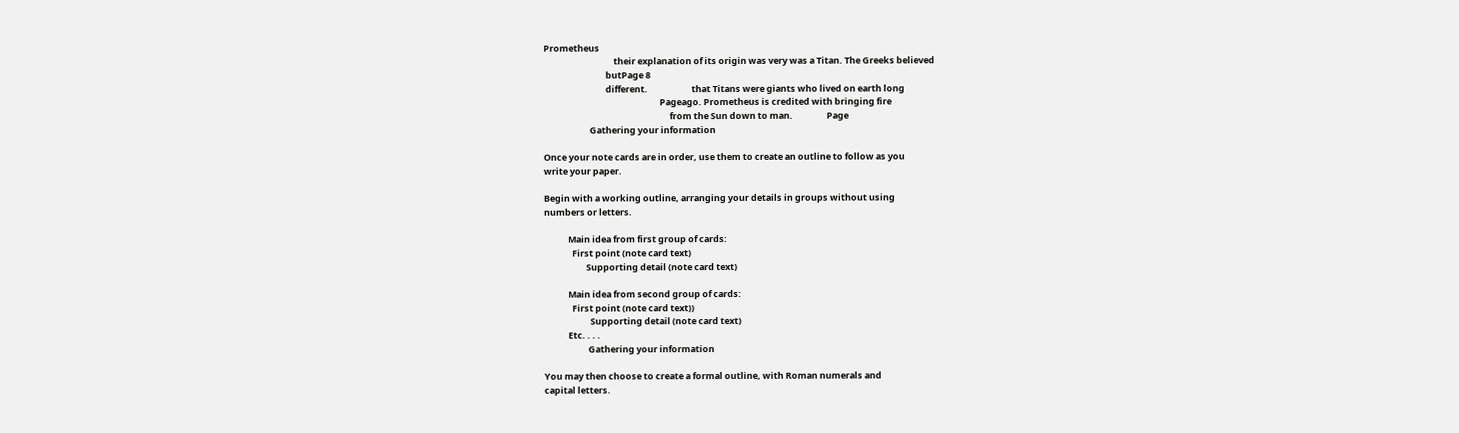Prometheus
                                   their explanation of its origin was very was a Titan. The Greeks believed
                               butPage 8
                               different.                      that Titans were giants who lived on earth long
                                                          Pageago. Prometheus is credited with bringing fire
                                                               from the Sun down to man.                 Page
                       Gathering your information

Once your note cards are in order, use them to create an outline to follow as you
write your paper.

Begin with a working outline, arranging your details in groups without using
numbers or letters.

            Main idea from first group of cards:
              First point (note card text)
                     Supporting detail (note card text)

            Main idea from second group of cards:
              First point (note card text))
                       Supporting detail (note card text)
            Etc. . . .
                      Gathering your information

You may then choose to create a formal outline, with Roman numerals and
capital letters.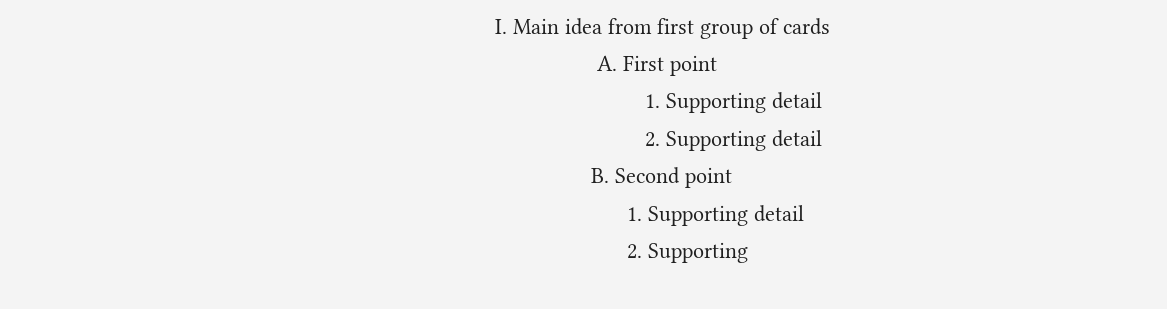I. Main idea from first group of cards
                 A. First point
                         1. Supporting detail
                         2. Supporting detail
                B. Second point
                      1. Supporting detail
                      2. Supporting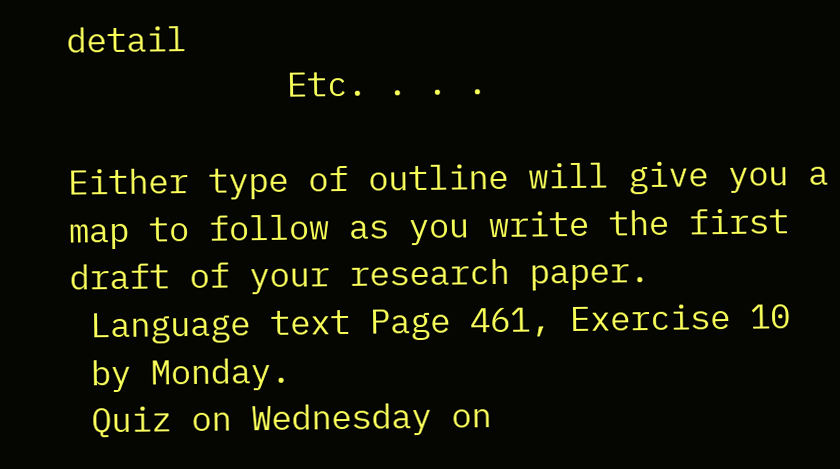detail
           Etc. . . .

Either type of outline will give you a map to follow as you write the first
draft of your research paper.
 Language text Page 461, Exercise 10
 by Monday.
 Quiz on Wednesday on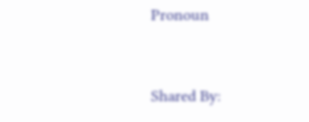Pronoun


Shared By: